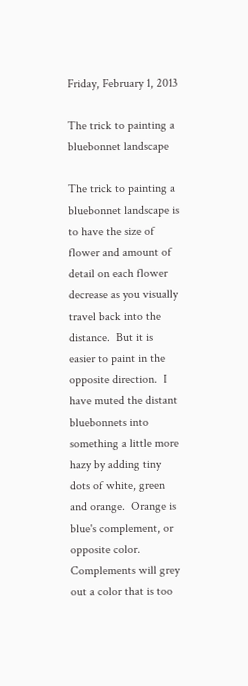Friday, February 1, 2013

The trick to painting a bluebonnet landscape

The trick to painting a bluebonnet landscape is to have the size of flower and amount of detail on each flower decrease as you visually travel back into the distance.  But it is easier to paint in the opposite direction.  I have muted the distant bluebonnets into something a little more hazy by adding tiny dots of white, green and orange.  Orange is blue's complement, or opposite color.  Complements will grey out a color that is too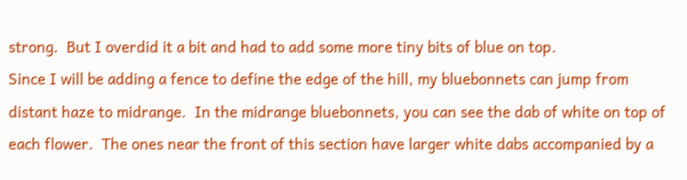strong.  But I overdid it a bit and had to add some more tiny bits of blue on top.
Since I will be adding a fence to define the edge of the hill, my bluebonnets can jump from distant haze to midrange.  In the midrange bluebonnets, you can see the dab of white on top of each flower.  The ones near the front of this section have larger white dabs accompanied by a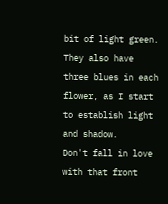bit of light green.  They also have three blues in each flower, as I start to establish light and shadow.
Don't fall in love with that front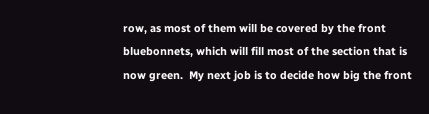row, as most of them will be covered by the front bluebonnets, which will fill most of the section that is now green.  My next job is to decide how big the front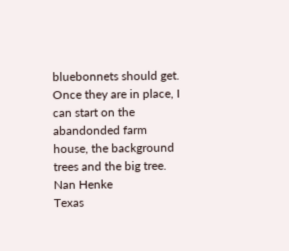bluebonnets should get.  Once they are in place, I can start on the abandonded farm house, the background trees and the big tree.
Nan Henke
Texas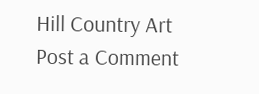Hill Country Art
Post a Comment